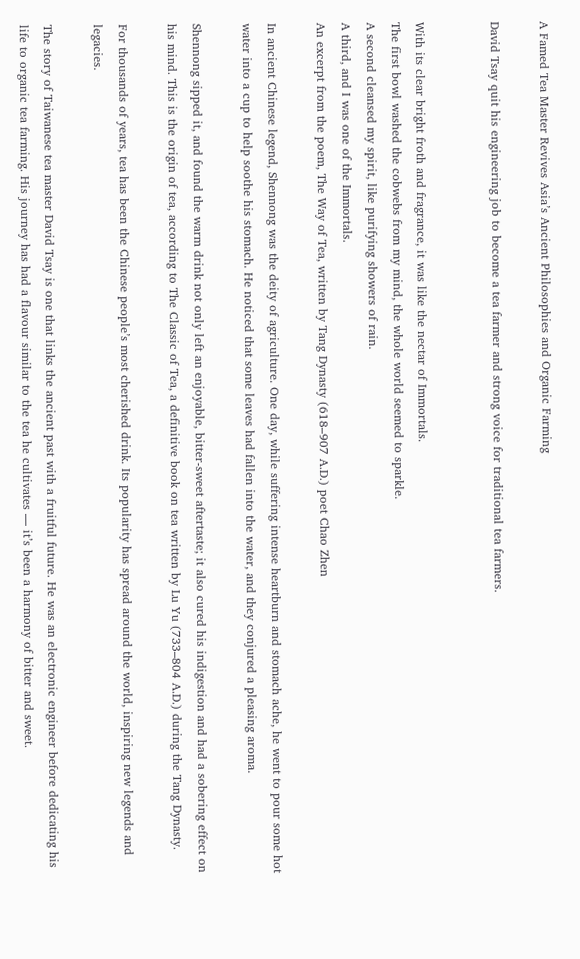A Famed Tea Master Revives Asia’s Ancient Philosophies and Organic Farming

David Tsay quit his engineering job to become a tea farmer and strong voice for traditional tea farmers.


With its clear bright froth and fragrance, it was like the nectar of Immortals.
The first bowl washed the cobwebs from my mind, the whole world seemed to sparkle.
A second cleansed my spirit, like purifying showers of rain.
A third, and I was one of the Immortals.
An excerpt from the poem, The Way of Tea, written by Tang Dynasty (618–907 A.D.) poet Chao Zhen

In ancient Chinese legend, Shennong was the deity of agriculture. One day, while suffering intense heartburn and stomach ache, he went to pour some hot water into a cup to help soothe his stomach. He noticed that some leaves had fallen into the water, and they conjured a pleasing aroma.

Shennong sipped it, and found the warm drink not only left an enjoyable, bitter-sweet aftertaste; it also cured his indigestion and had a sobering effect on his mind. This is the origin of tea, according to The Classic of Tea, a definitive book on tea written by Lu Yu (733–804 A.D.) during the Tang Dynasty.

For thousands of years, tea has been the Chinese people’s most cherished drink. Its popularity has spread around the world, inspiring new legends and legacies.

The story of Taiwanese tea master David Tsay is one that links the ancient past with a fruitful future. He was an electronic engineer before dedicating his life to organic tea farming. His journey has had a flavour similar to the tea he cultivates — it’s been a harmony of bitter and sweet.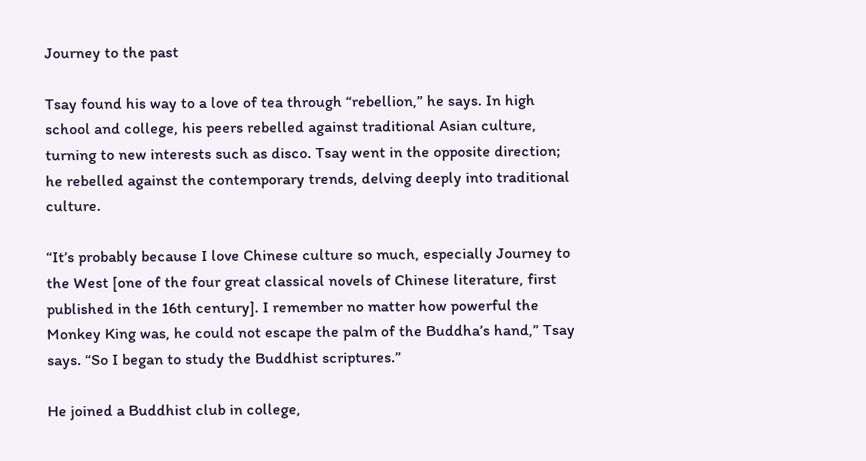Journey to the past

Tsay found his way to a love of tea through “rebellion,” he says. In high school and college, his peers rebelled against traditional Asian culture, turning to new interests such as disco. Tsay went in the opposite direction; he rebelled against the contemporary trends, delving deeply into traditional culture.

“It’s probably because I love Chinese culture so much, especially Journey to the West [one of the four great classical novels of Chinese literature, first published in the 16th century]. I remember no matter how powerful the Monkey King was, he could not escape the palm of the Buddha’s hand,” Tsay says. “So I began to study the Buddhist scriptures.”

He joined a Buddhist club in college,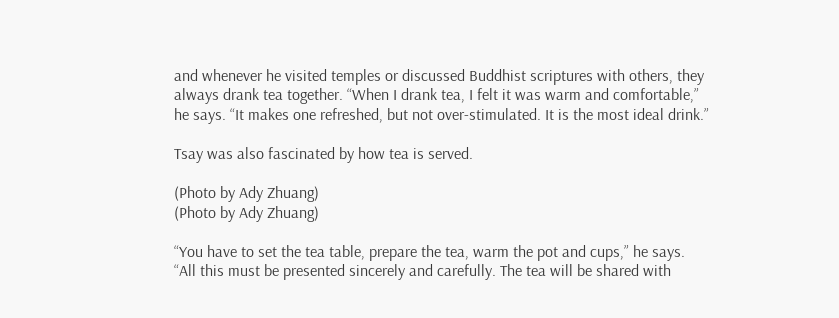and whenever he visited temples or discussed Buddhist scriptures with others, they always drank tea together. “When I drank tea, I felt it was warm and comfortable,” he says. “It makes one refreshed, but not over-stimulated. It is the most ideal drink.”

Tsay was also fascinated by how tea is served.

(Photo by Ady Zhuang)
(Photo by Ady Zhuang)

“You have to set the tea table, prepare the tea, warm the pot and cups,” he says. “All this must be presented sincerely and carefully. The tea will be shared with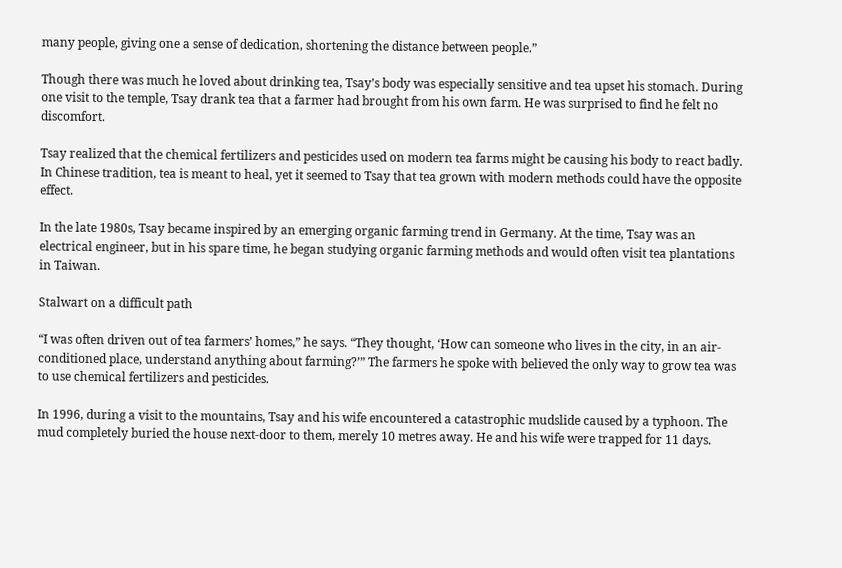many people, giving one a sense of dedication, shortening the distance between people.”

Though there was much he loved about drinking tea, Tsay’s body was especially sensitive and tea upset his stomach. During one visit to the temple, Tsay drank tea that a farmer had brought from his own farm. He was surprised to find he felt no discomfort.

Tsay realized that the chemical fertilizers and pesticides used on modern tea farms might be causing his body to react badly. In Chinese tradition, tea is meant to heal, yet it seemed to Tsay that tea grown with modern methods could have the opposite effect.

In the late 1980s, Tsay became inspired by an emerging organic farming trend in Germany. At the time, Tsay was an electrical engineer, but in his spare time, he began studying organic farming methods and would often visit tea plantations in Taiwan.

Stalwart on a difficult path

“I was often driven out of tea farmers’ homes,” he says. “They thought, ‘How can someone who lives in the city, in an air-conditioned place, understand anything about farming?’” The farmers he spoke with believed the only way to grow tea was to use chemical fertilizers and pesticides.

In 1996, during a visit to the mountains, Tsay and his wife encountered a catastrophic mudslide caused by a typhoon. The mud completely buried the house next-door to them, merely 10 metres away. He and his wife were trapped for 11 days.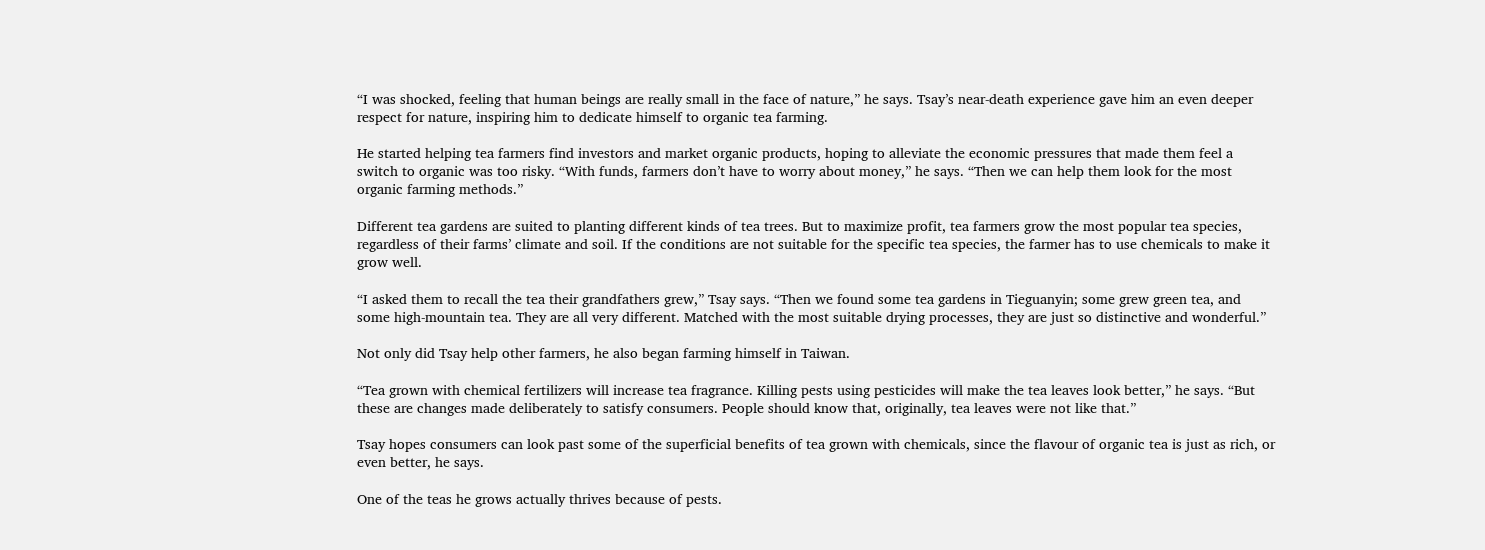“I was shocked, feeling that human beings are really small in the face of nature,” he says. Tsay’s near-death experience gave him an even deeper respect for nature, inspiring him to dedicate himself to organic tea farming.

He started helping tea farmers find investors and market organic products, hoping to alleviate the economic pressures that made them feel a switch to organic was too risky. “With funds, farmers don’t have to worry about money,” he says. “Then we can help them look for the most organic farming methods.”

Different tea gardens are suited to planting different kinds of tea trees. But to maximize profit, tea farmers grow the most popular tea species, regardless of their farms’ climate and soil. If the conditions are not suitable for the specific tea species, the farmer has to use chemicals to make it grow well.

“I asked them to recall the tea their grandfathers grew,” Tsay says. “Then we found some tea gardens in Tieguanyin; some grew green tea, and some high-mountain tea. They are all very different. Matched with the most suitable drying processes, they are just so distinctive and wonderful.”

Not only did Tsay help other farmers, he also began farming himself in Taiwan.

“Tea grown with chemical fertilizers will increase tea fragrance. Killing pests using pesticides will make the tea leaves look better,” he says. “But these are changes made deliberately to satisfy consumers. People should know that, originally, tea leaves were not like that.”

Tsay hopes consumers can look past some of the superficial benefits of tea grown with chemicals, since the flavour of organic tea is just as rich, or even better, he says.

One of the teas he grows actually thrives because of pests.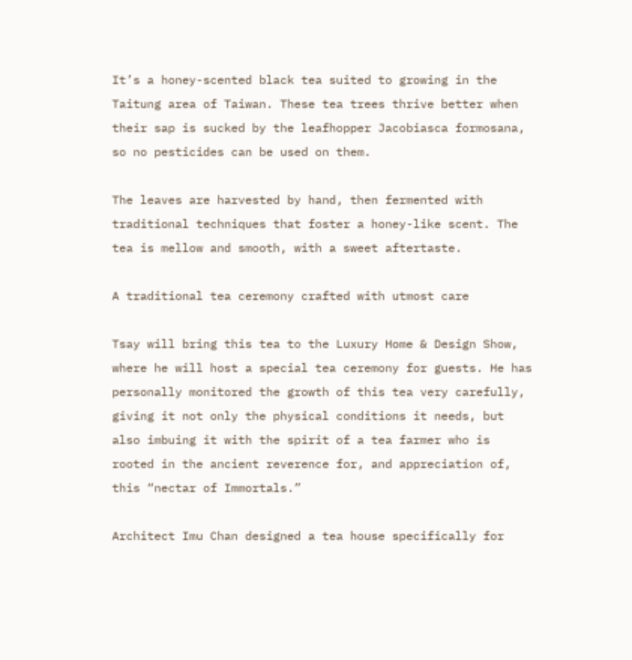It’s a honey-scented black tea suited to growing in the Taitung area of Taiwan. These tea trees thrive better when their sap is sucked by the leafhopper Jacobiasca formosana, so no pesticides can be used on them.

The leaves are harvested by hand, then fermented with traditional techniques that foster a honey-like scent. The tea is mellow and smooth, with a sweet aftertaste.

A traditional tea ceremony crafted with utmost care

Tsay will bring this tea to the Luxury Home & Design Show, where he will host a special tea ceremony for guests. He has personally monitored the growth of this tea very carefully, giving it not only the physical conditions it needs, but also imbuing it with the spirit of a tea farmer who is rooted in the ancient reverence for, and appreciation of, this “nectar of Immortals.”

Architect Imu Chan designed a tea house specifically for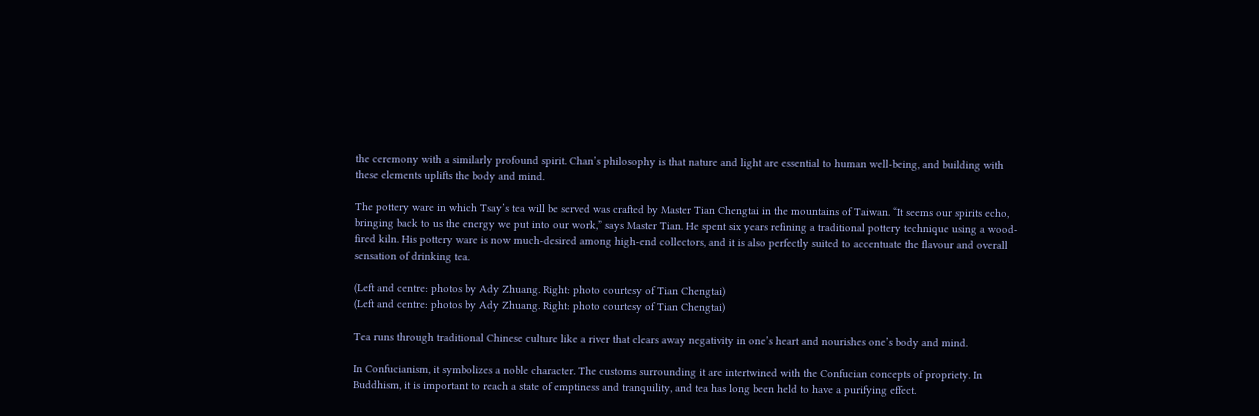the ceremony with a similarly profound spirit. Chan’s philosophy is that nature and light are essential to human well-being, and building with these elements uplifts the body and mind.

The pottery ware in which Tsay’s tea will be served was crafted by Master Tian Chengtai in the mountains of Taiwan. “It seems our spirits echo, bringing back to us the energy we put into our work,” says Master Tian. He spent six years refining a traditional pottery technique using a wood-fired kiln. His pottery ware is now much-desired among high-end collectors, and it is also perfectly suited to accentuate the flavour and overall sensation of drinking tea.

(Left and centre: photos by Ady Zhuang. Right: photo courtesy of Tian Chengtai)
(Left and centre: photos by Ady Zhuang. Right: photo courtesy of Tian Chengtai)

Tea runs through traditional Chinese culture like a river that clears away negativity in one’s heart and nourishes one’s body and mind.

In Confucianism, it symbolizes a noble character. The customs surrounding it are intertwined with the Confucian concepts of propriety. In Buddhism, it is important to reach a state of emptiness and tranquility, and tea has long been held to have a purifying effect.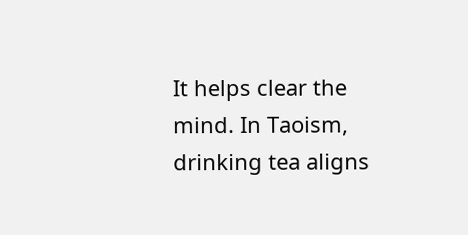It helps clear the mind. In Taoism, drinking tea aligns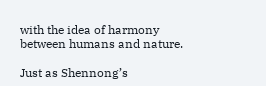with the idea of harmony between humans and nature.

Just as Shennong’s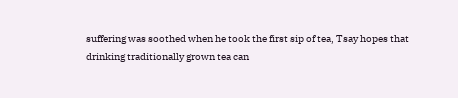suffering was soothed when he took the first sip of tea, Tsay hopes that drinking traditionally grown tea can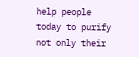help people today to purify not only their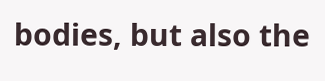bodies, but also the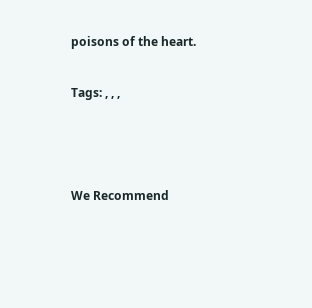poisons of the heart.

Tags: , , ,



We Recommend